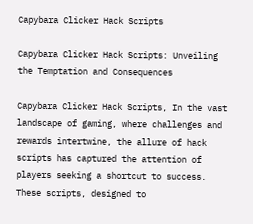Capybara Clicker Hack Scripts

Capybara Clicker Hack Scripts: Unveiling the Temptation and Consequences

Capybara Clicker Hack Scripts, In the vast landscape of gaming, where challenges and rewards intertwine, the allure of hack scripts has captured the attention of players seeking a shortcut to success. These scripts, designed to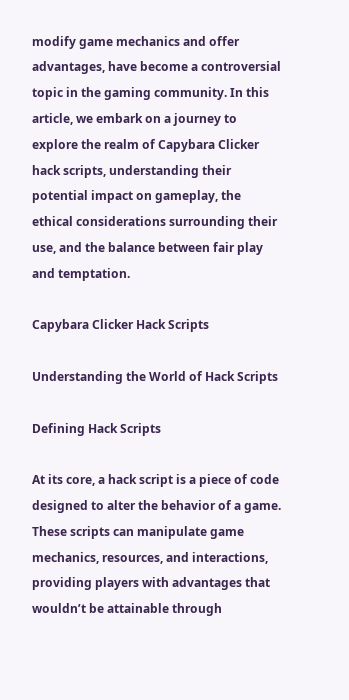modify game mechanics and offer advantages, have become a controversial topic in the gaming community. In this article, we embark on a journey to explore the realm of Capybara Clicker hack scripts, understanding their potential impact on gameplay, the ethical considerations surrounding their use, and the balance between fair play and temptation.

Capybara Clicker Hack Scripts

Understanding the World of Hack Scripts

Defining Hack Scripts

At its core, a hack script is a piece of code designed to alter the behavior of a game. These scripts can manipulate game mechanics, resources, and interactions, providing players with advantages that wouldn’t be attainable through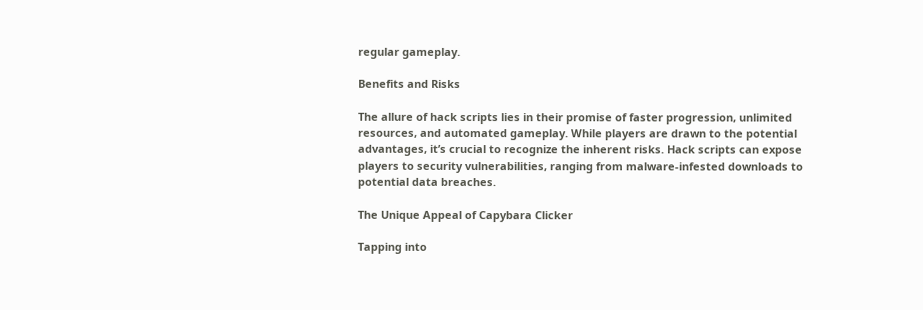regular gameplay.

Benefits and Risks

The allure of hack scripts lies in their promise of faster progression, unlimited resources, and automated gameplay. While players are drawn to the potential advantages, it’s crucial to recognize the inherent risks. Hack scripts can expose players to security vulnerabilities, ranging from malware-infested downloads to potential data breaches.

The Unique Appeal of Capybara Clicker

Tapping into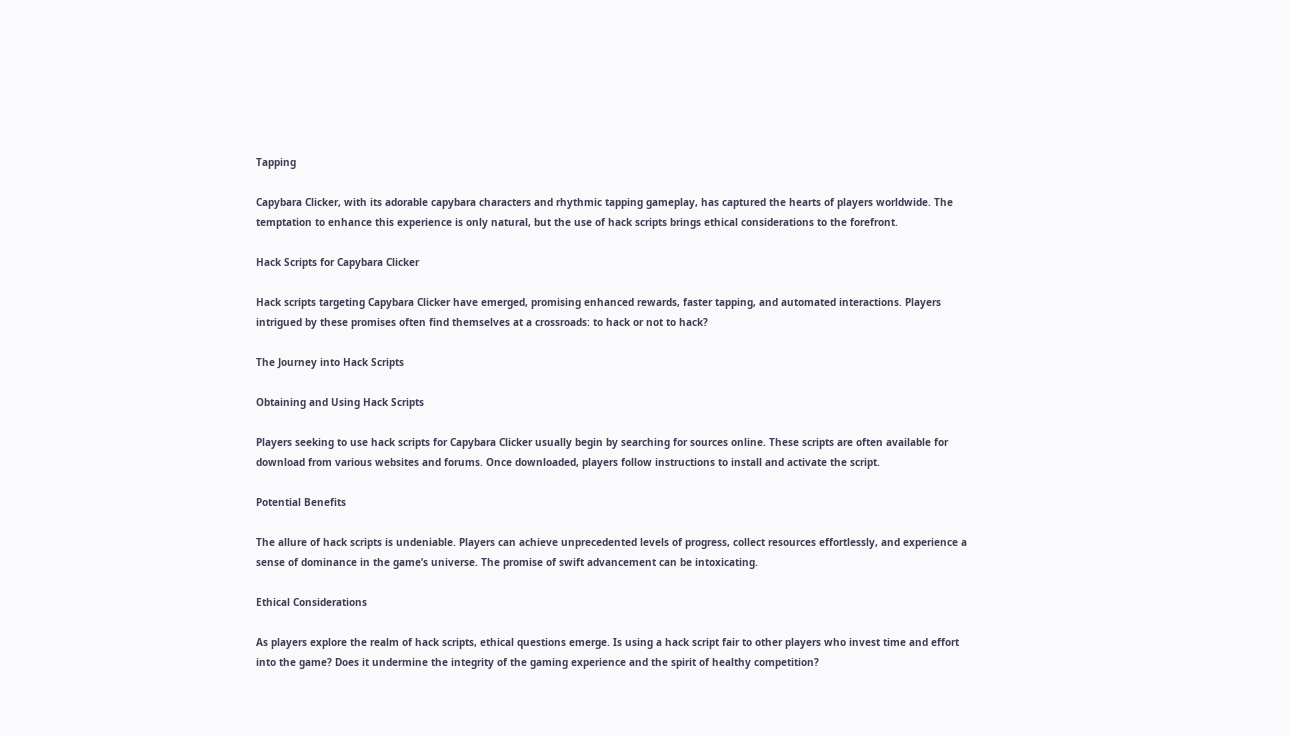Tapping

Capybara Clicker, with its adorable capybara characters and rhythmic tapping gameplay, has captured the hearts of players worldwide. The temptation to enhance this experience is only natural, but the use of hack scripts brings ethical considerations to the forefront.

Hack Scripts for Capybara Clicker

Hack scripts targeting Capybara Clicker have emerged, promising enhanced rewards, faster tapping, and automated interactions. Players intrigued by these promises often find themselves at a crossroads: to hack or not to hack?

The Journey into Hack Scripts

Obtaining and Using Hack Scripts

Players seeking to use hack scripts for Capybara Clicker usually begin by searching for sources online. These scripts are often available for download from various websites and forums. Once downloaded, players follow instructions to install and activate the script.

Potential Benefits

The allure of hack scripts is undeniable. Players can achieve unprecedented levels of progress, collect resources effortlessly, and experience a sense of dominance in the game’s universe. The promise of swift advancement can be intoxicating.

Ethical Considerations

As players explore the realm of hack scripts, ethical questions emerge. Is using a hack script fair to other players who invest time and effort into the game? Does it undermine the integrity of the gaming experience and the spirit of healthy competition?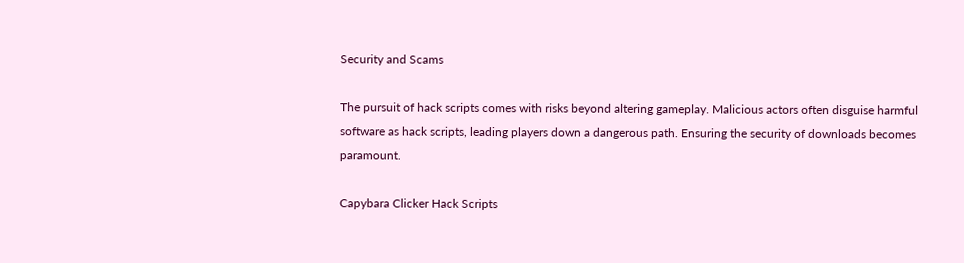Security and Scams

The pursuit of hack scripts comes with risks beyond altering gameplay. Malicious actors often disguise harmful software as hack scripts, leading players down a dangerous path. Ensuring the security of downloads becomes paramount.

Capybara Clicker Hack Scripts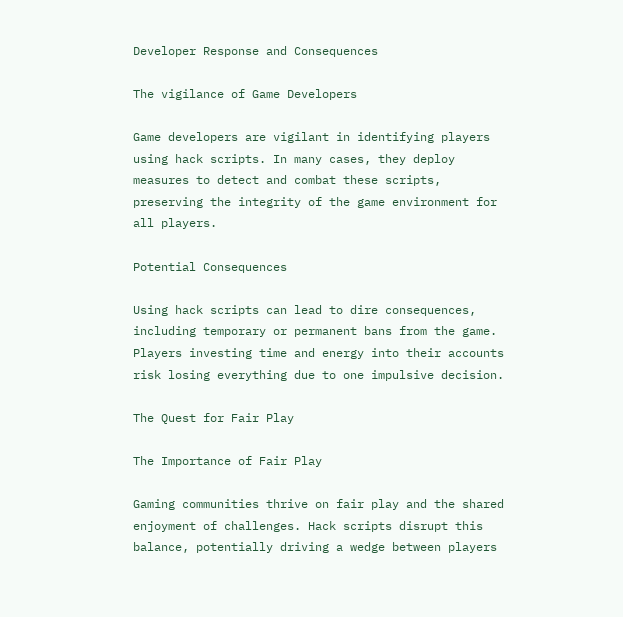Developer Response and Consequences

The vigilance of Game Developers

Game developers are vigilant in identifying players using hack scripts. In many cases, they deploy measures to detect and combat these scripts, preserving the integrity of the game environment for all players.

Potential Consequences

Using hack scripts can lead to dire consequences, including temporary or permanent bans from the game. Players investing time and energy into their accounts risk losing everything due to one impulsive decision.

The Quest for Fair Play

The Importance of Fair Play

Gaming communities thrive on fair play and the shared enjoyment of challenges. Hack scripts disrupt this balance, potentially driving a wedge between players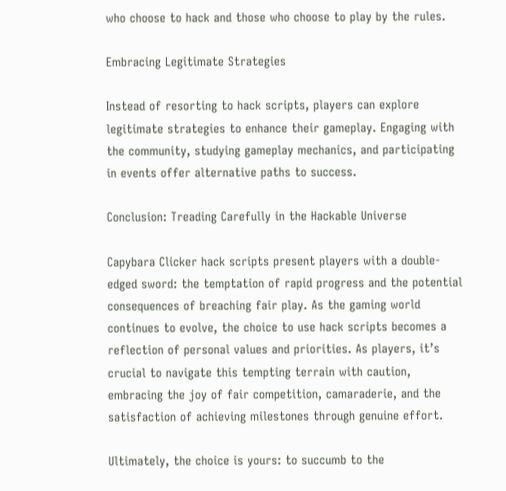who choose to hack and those who choose to play by the rules.

Embracing Legitimate Strategies

Instead of resorting to hack scripts, players can explore legitimate strategies to enhance their gameplay. Engaging with the community, studying gameplay mechanics, and participating in events offer alternative paths to success.

Conclusion: Treading Carefully in the Hackable Universe

Capybara Clicker hack scripts present players with a double-edged sword: the temptation of rapid progress and the potential consequences of breaching fair play. As the gaming world continues to evolve, the choice to use hack scripts becomes a reflection of personal values and priorities. As players, it’s crucial to navigate this tempting terrain with caution, embracing the joy of fair competition, camaraderie, and the satisfaction of achieving milestones through genuine effort.

Ultimately, the choice is yours: to succumb to the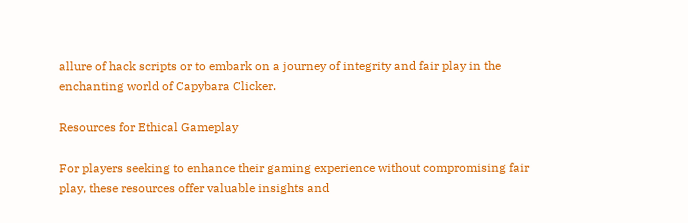allure of hack scripts or to embark on a journey of integrity and fair play in the enchanting world of Capybara Clicker.

Resources for Ethical Gameplay

For players seeking to enhance their gaming experience without compromising fair play, these resources offer valuable insights and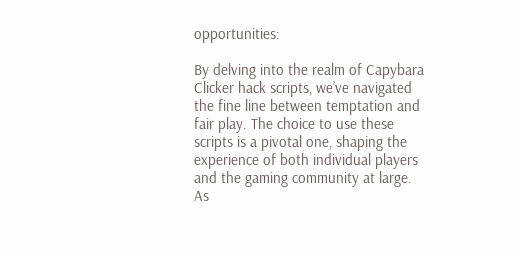opportunities:

By delving into the realm of Capybara Clicker hack scripts, we’ve navigated the fine line between temptation and fair play. The choice to use these scripts is a pivotal one, shaping the experience of both individual players and the gaming community at large. As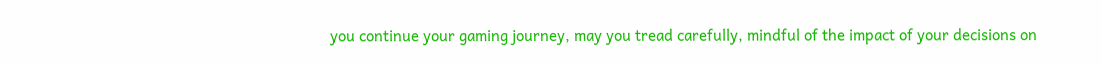you continue your gaming journey, may you tread carefully, mindful of the impact of your decisions on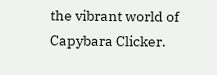the vibrant world of Capybara Clicker.